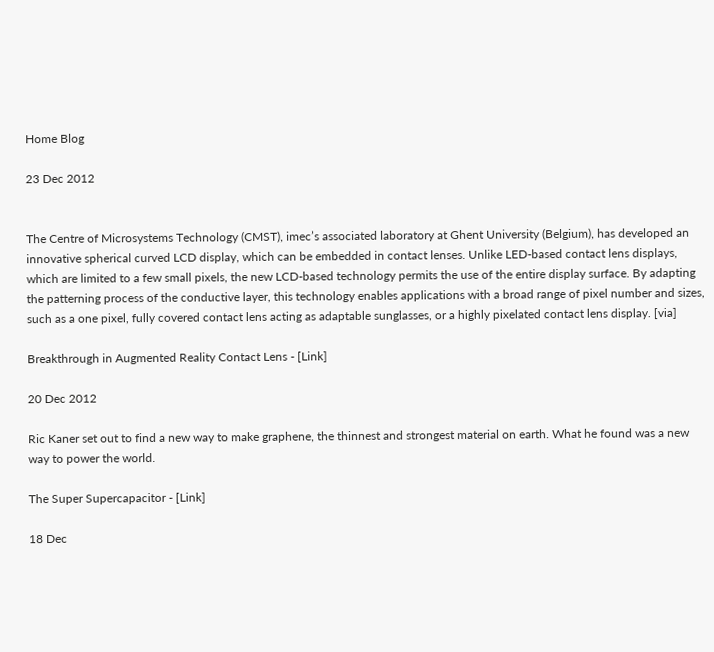Home Blog

23 Dec 2012


The Centre of Microsystems Technology (CMST), imec’s associated laboratory at Ghent University (Belgium), has developed an innovative spherical curved LCD display, which can be embedded in contact lenses. Unlike LED-based contact lens displays, which are limited to a few small pixels, the new LCD-based technology permits the use of the entire display surface. By adapting the patterning process of the conductive layer, this technology enables applications with a broad range of pixel number and sizes, such as a one pixel, fully covered contact lens acting as adaptable sunglasses, or a highly pixelated contact lens display. [via]

Breakthrough in Augmented Reality Contact Lens - [Link]

20 Dec 2012

Ric Kaner set out to find a new way to make graphene, the thinnest and strongest material on earth. What he found was a new way to power the world.

The Super Supercapacitor - [Link]

18 Dec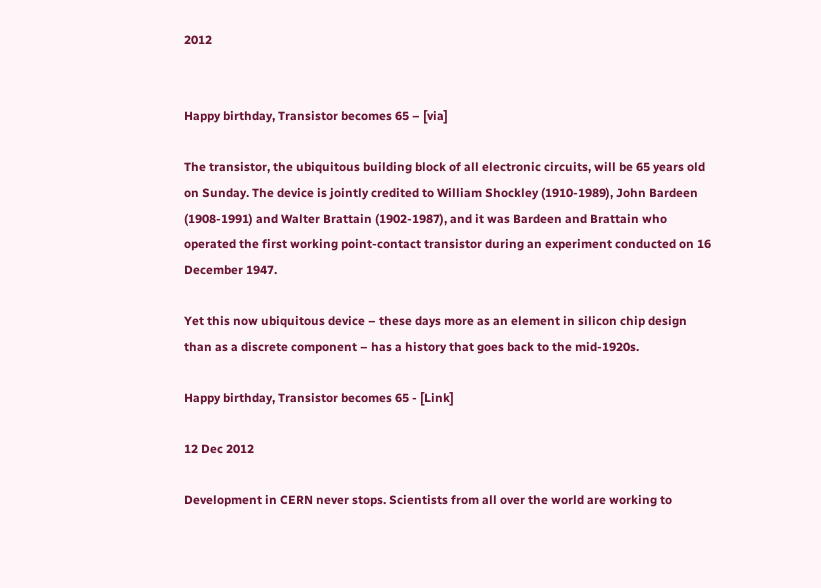2012


Happy birthday, Transistor becomes 65 – [via]

The transistor, the ubiquitous building block of all electronic circuits, will be 65 years old on Sunday. The device is jointly credited to William Shockley (1910-1989), John Bardeen (1908-1991) and Walter Brattain (1902-1987), and it was Bardeen and Brattain who operated the first working point-contact transistor during an experiment conducted on 16 December 1947.

Yet this now ubiquitous device – these days more as an element in silicon chip design than as a discrete component – has a history that goes back to the mid-1920s.

Happy birthday, Transistor becomes 65 - [Link]

12 Dec 2012

Development in CERN never stops. Scientists from all over the world are working to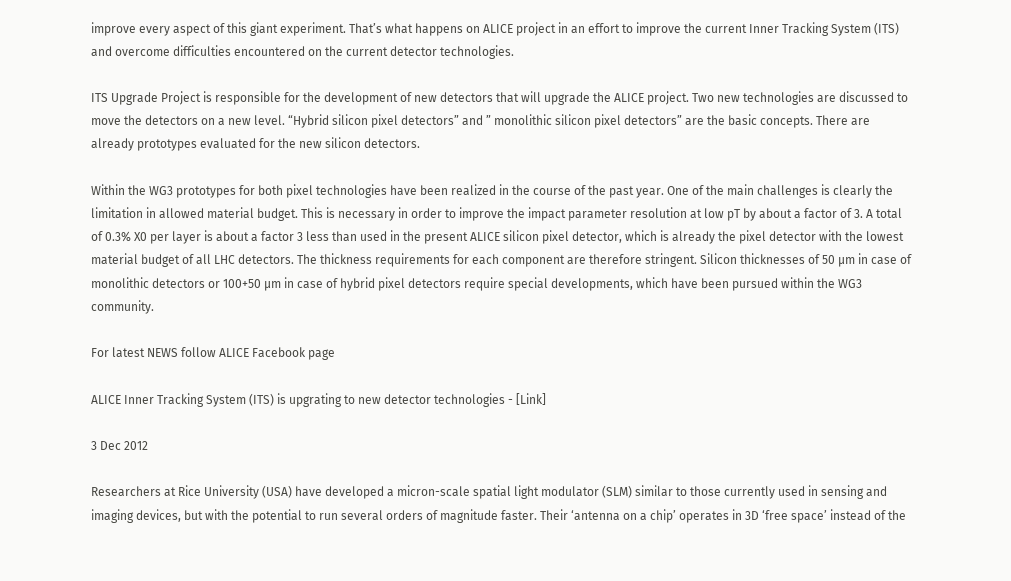improve every aspect of this giant experiment. That’s what happens on ALICE project in an effort to improve the current Inner Tracking System (ITS) and overcome difficulties encountered on the current detector technologies.

ITS Upgrade Project is responsible for the development of new detectors that will upgrade the ALICE project. Two new technologies are discussed to move the detectors on a new level. “Hybrid silicon pixel detectors” and ” monolithic silicon pixel detectors” are the basic concepts. There are already prototypes evaluated for the new silicon detectors.

Within the WG3 prototypes for both pixel technologies have been realized in the course of the past year. One of the main challenges is clearly the limitation in allowed material budget. This is necessary in order to improve the impact parameter resolution at low pT by about a factor of 3. A total of 0.3% X0 per layer is about a factor 3 less than used in the present ALICE silicon pixel detector, which is already the pixel detector with the lowest material budget of all LHC detectors. The thickness requirements for each component are therefore stringent. Silicon thicknesses of 50 µm in case of monolithic detectors or 100+50 µm in case of hybrid pixel detectors require special developments, which have been pursued within the WG3 community.

For latest NEWS follow ALICE Facebook page

ALICE Inner Tracking System (ITS) is upgrating to new detector technologies - [Link]

3 Dec 2012

Researchers at Rice University (USA) have developed a micron-scale spatial light modulator (SLM) similar to those currently used in sensing and imaging devices, but with the potential to run several orders of magnitude faster. Their ‘antenna on a chip’ operates in 3D ‘free space’ instead of the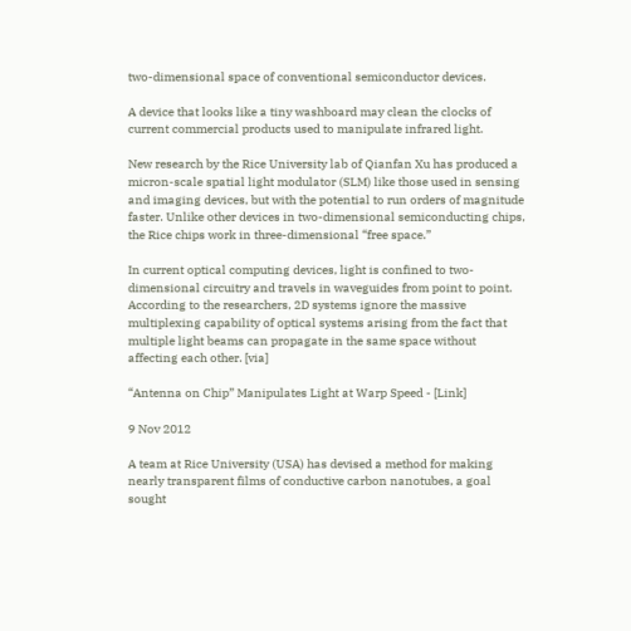two-dimensional space of conventional semiconductor devices.

A device that looks like a tiny washboard may clean the clocks of current commercial products used to manipulate infrared light.

New research by the Rice University lab of Qianfan Xu has produced a micron-scale spatial light modulator (SLM) like those used in sensing and imaging devices, but with the potential to run orders of magnitude faster. Unlike other devices in two-dimensional semiconducting chips, the Rice chips work in three-dimensional “free space.”

In current optical computing devices, light is confined to two-dimensional circuitry and travels in waveguides from point to point. According to the researchers, 2D systems ignore the massive multiplexing capability of optical systems arising from the fact that multiple light beams can propagate in the same space without affecting each other. [via]

“Antenna on Chip” Manipulates Light at Warp Speed - [Link]

9 Nov 2012

A team at Rice University (USA) has devised a method for making nearly transparent films of conductive carbon nanotubes, a goal sought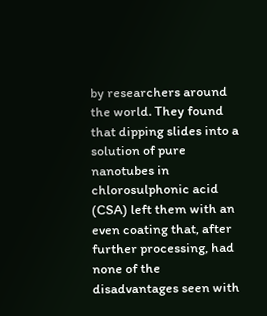by researchers around the world. They found that dipping slides into a solution of pure nanotubes in chlorosulphonic acid (CSA) left them with an even coating that, after further processing, had none of the disadvantages seen with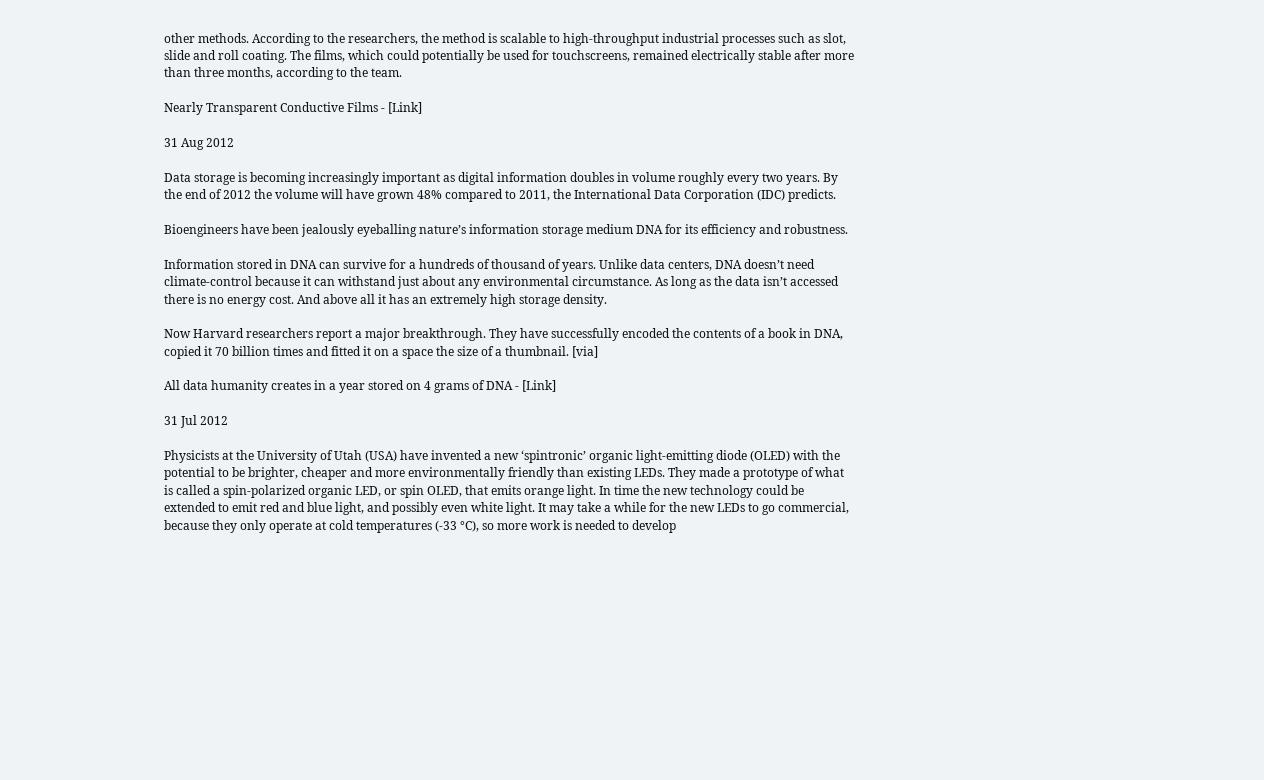other methods. According to the researchers, the method is scalable to high-throughput industrial processes such as slot, slide and roll coating. The films, which could potentially be used for touchscreens, remained electrically stable after more than three months, according to the team.

Nearly Transparent Conductive Films - [Link]

31 Aug 2012

Data storage is becoming increasingly important as digital information doubles in volume roughly every two years. By the end of 2012 the volume will have grown 48% compared to 2011, the International Data Corporation (IDC) predicts.

Bioengineers have been jealously eyeballing nature’s information storage medium DNA for its efficiency and robustness.

Information stored in DNA can survive for a hundreds of thousand of years. Unlike data centers, DNA doesn’t need climate-control because it can withstand just about any environmental circumstance. As long as the data isn’t accessed there is no energy cost. And above all it has an extremely high storage density.

Now Harvard researchers report a major breakthrough. They have successfully encoded the contents of a book in DNA, copied it 70 billion times and fitted it on a space the size of a thumbnail. [via]

All data humanity creates in a year stored on 4 grams of DNA - [Link]

31 Jul 2012

Physicists at the University of Utah (USA) have invented a new ‘spintronic’ organic light-emitting diode (OLED) with the potential to be brighter, cheaper and more environmentally friendly than existing LEDs. They made a prototype of what is called a spin-polarized organic LED, or spin OLED, that emits orange light. In time the new technology could be extended to emit red and blue light, and possibly even white light. It may take a while for the new LEDs to go commercial, because they only operate at cold temperatures (-33 °C), so more work is needed to develop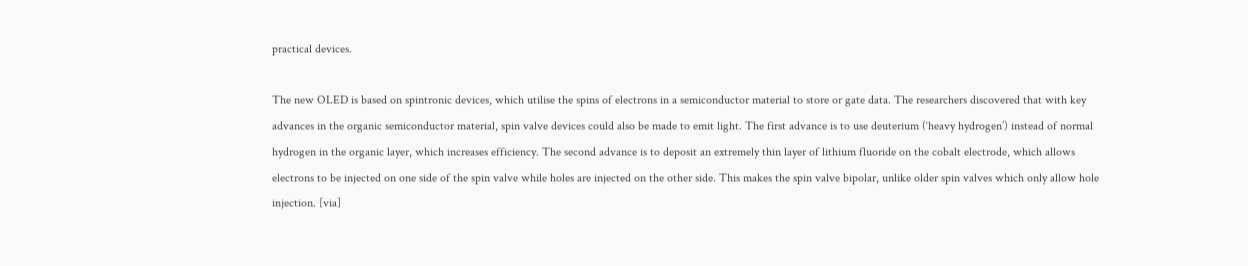practical devices.

The new OLED is based on spintronic devices, which utilise the spins of electrons in a semiconductor material to store or gate data. The researchers discovered that with key advances in the organic semiconductor material, spin valve devices could also be made to emit light. The first advance is to use deuterium (‘heavy hydrogen’) instead of normal hydrogen in the organic layer, which increases efficiency. The second advance is to deposit an extremely thin layer of lithium fluoride on the cobalt electrode, which allows electrons to be injected on one side of the spin valve while holes are injected on the other side. This makes the spin valve bipolar, unlike older spin valves which only allow hole injection. [via]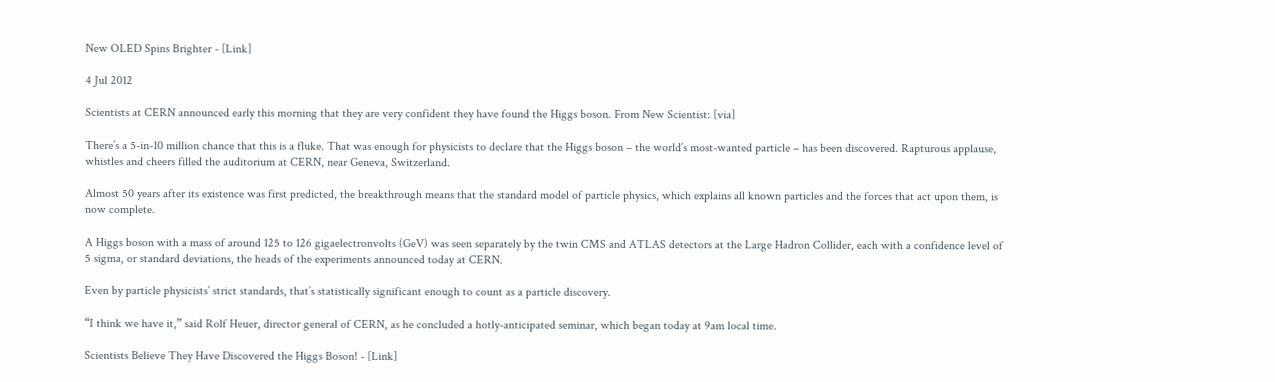New OLED Spins Brighter - [Link]

4 Jul 2012

Scientists at CERN announced early this morning that they are very confident they have found the Higgs boson. From New Scientist: [via]

There’s a 5-in-10 million chance that this is a fluke. That was enough for physicists to declare that the Higgs boson – the world’s most-wanted particle – has been discovered. Rapturous applause, whistles and cheers filled the auditorium at CERN, near Geneva, Switzerland.

Almost 50 years after its existence was first predicted, the breakthrough means that the standard model of particle physics, which explains all known particles and the forces that act upon them, is now complete.

A Higgs boson with a mass of around 125 to 126 gigaelectronvolts (GeV) was seen separately by the twin CMS and ATLAS detectors at the Large Hadron Collider, each with a confidence level of 5 sigma, or standard deviations, the heads of the experiments announced today at CERN.

Even by particle physicists’ strict standards, that’s statistically significant enough to count as a particle discovery.

“I think we have it,” said Rolf Heuer, director general of CERN, as he concluded a hotly-anticipated seminar, which began today at 9am local time.

Scientists Believe They Have Discovered the Higgs Boson! - [Link]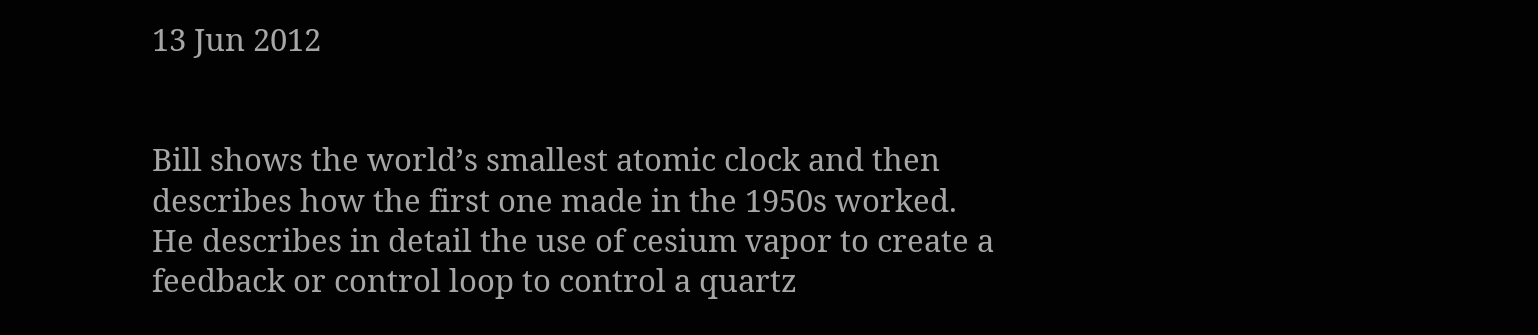13 Jun 2012


Bill shows the world’s smallest atomic clock and then describes how the first one made in the 1950s worked. He describes in detail the use of cesium vapor to create a feedback or control loop to control a quartz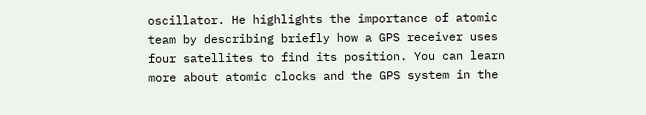oscillator. He highlights the importance of atomic team by describing briefly how a GPS receiver uses four satellites to find its position. You can learn more about atomic clocks and the GPS system in the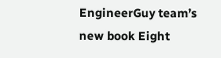EngineerGuy team’s new book Eight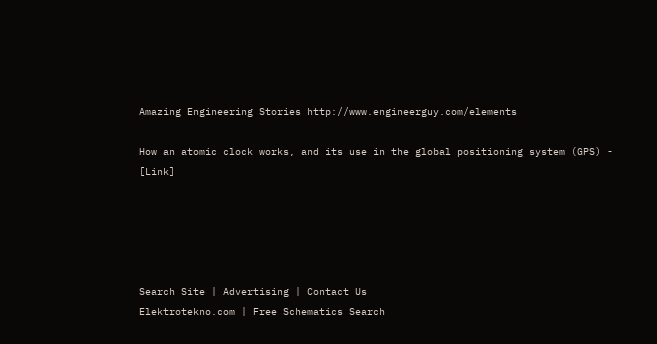Amazing Engineering Stories http://www.engineerguy.com/elements

How an atomic clock works, and its use in the global positioning system (GPS) - [Link]





Search Site | Advertising | Contact Us
Elektrotekno.com | Free Schematics Search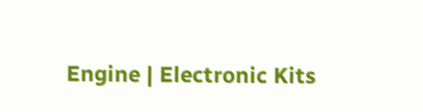Engine | Electronic Kits